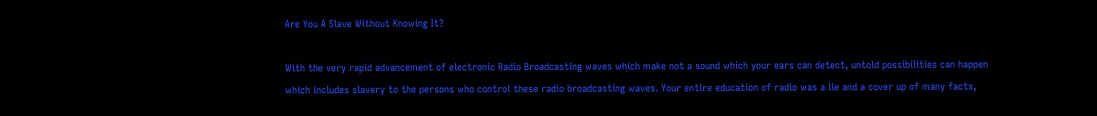Are You A Slave Without Knowing It?

With the very rapid advancement of electronic Radio Broadcasting waves which make not a sound which your ears can detect, untold possibilities can happen which includes slavery to the persons who control these radio broadcasting waves. Your entire education of radio was a lie and a cover up of many facts,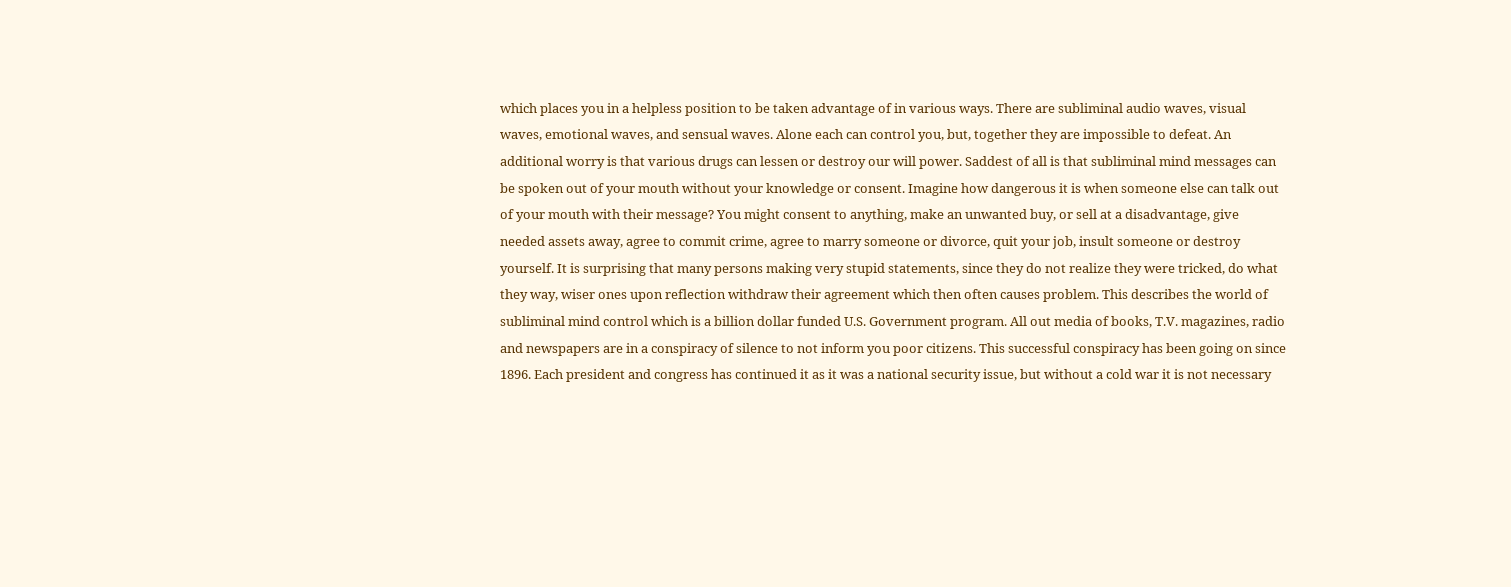which places you in a helpless position to be taken advantage of in various ways. There are subliminal audio waves, visual waves, emotional waves, and sensual waves. Alone each can control you, but, together they are impossible to defeat. An additional worry is that various drugs can lessen or destroy our will power. Saddest of all is that subliminal mind messages can be spoken out of your mouth without your knowledge or consent. Imagine how dangerous it is when someone else can talk out of your mouth with their message? You might consent to anything, make an unwanted buy, or sell at a disadvantage, give needed assets away, agree to commit crime, agree to marry someone or divorce, quit your job, insult someone or destroy yourself. It is surprising that many persons making very stupid statements, since they do not realize they were tricked, do what they way, wiser ones upon reflection withdraw their agreement which then often causes problem. This describes the world of subliminal mind control which is a billion dollar funded U.S. Government program. All out media of books, T.V. magazines, radio and newspapers are in a conspiracy of silence to not inform you poor citizens. This successful conspiracy has been going on since 1896. Each president and congress has continued it as it was a national security issue, but without a cold war it is not necessary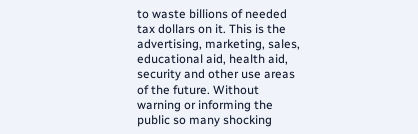to waste billions of needed tax dollars on it. This is the advertising, marketing, sales, educational aid, health aid, security and other use areas of the future. Without warning or informing the public so many shocking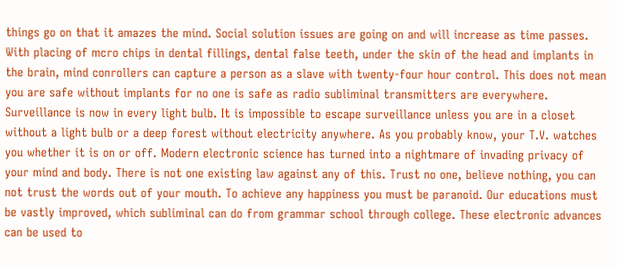things go on that it amazes the mind. Social solution issues are going on and will increase as time passes. With placing of mcro chips in dental fillings, dental false teeth, under the skin of the head and implants in the brain, mind conrollers can capture a person as a slave with twenty-four hour control. This does not mean you are safe without implants for no one is safe as radio subliminal transmitters are everywhere. Surveillance is now in every light bulb. It is impossible to escape surveillance unless you are in a closet without a light bulb or a deep forest without electricity anywhere. As you probably know, your T.V. watches you whether it is on or off. Modern electronic science has turned into a nightmare of invading privacy of your mind and body. There is not one existing law against any of this. Trust no one, believe nothing, you can not trust the words out of your mouth. To achieve any happiness you must be paranoid. Our educations must be vastly improved, which subliminal can do from grammar school through college. These electronic advances can be used to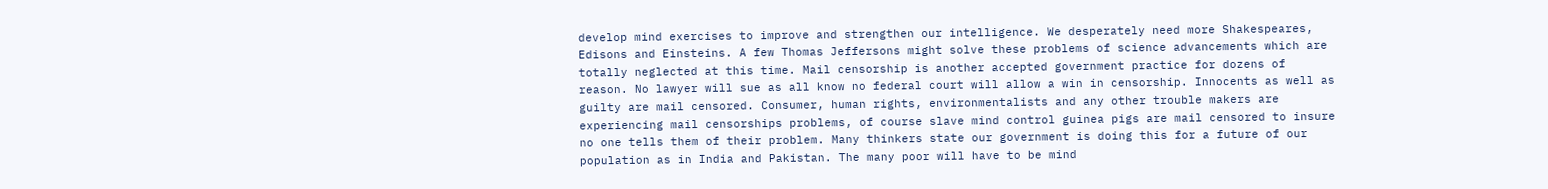develop mind exercises to improve and strengthen our intelligence. We desperately need more Shakespeares, Edisons and Einsteins. A few Thomas Jeffersons might solve these problems of science advancements which are totally neglected at this time. Mail censorship is another accepted government practice for dozens of reason. No lawyer will sue as all know no federal court will allow a win in censorship. Innocents as well as guilty are mail censored. Consumer, human rights, environmentalists and any other trouble makers are experiencing mail censorships problems, of course slave mind control guinea pigs are mail censored to insure no one tells them of their problem. Many thinkers state our government is doing this for a future of our population as in India and Pakistan. The many poor will have to be mind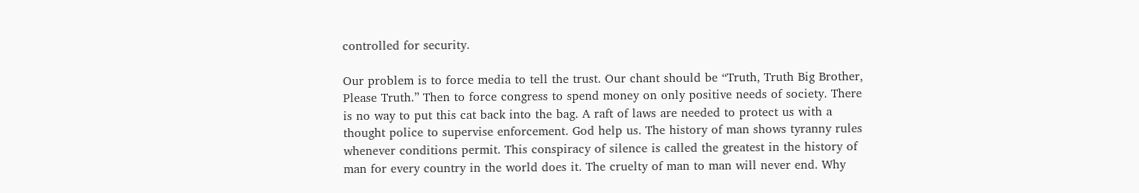controlled for security.

Our problem is to force media to tell the trust. Our chant should be “Truth, Truth Big Brother, Please Truth.” Then to force congress to spend money on only positive needs of society. There is no way to put this cat back into the bag. A raft of laws are needed to protect us with a thought police to supervise enforcement. God help us. The history of man shows tyranny rules whenever conditions permit. This conspiracy of silence is called the greatest in the history of man for every country in the world does it. The cruelty of man to man will never end. Why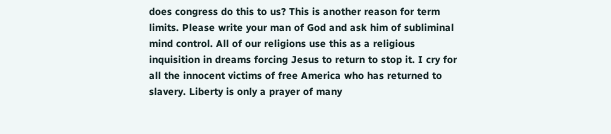does congress do this to us? This is another reason for term limits. Please write your man of God and ask him of subliminal mind control. All of our religions use this as a religious inquisition in dreams forcing Jesus to return to stop it. I cry for all the innocent victims of free America who has returned to slavery. Liberty is only a prayer of many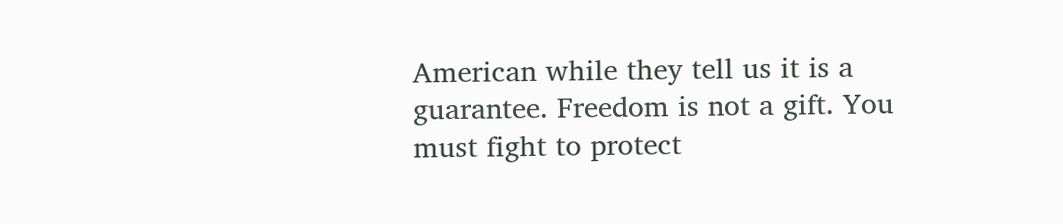American while they tell us it is a guarantee. Freedom is not a gift. You must fight to protect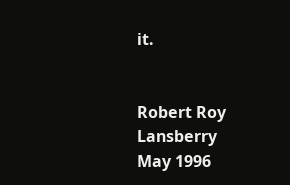it.


Robert Roy Lansberry
May 1996